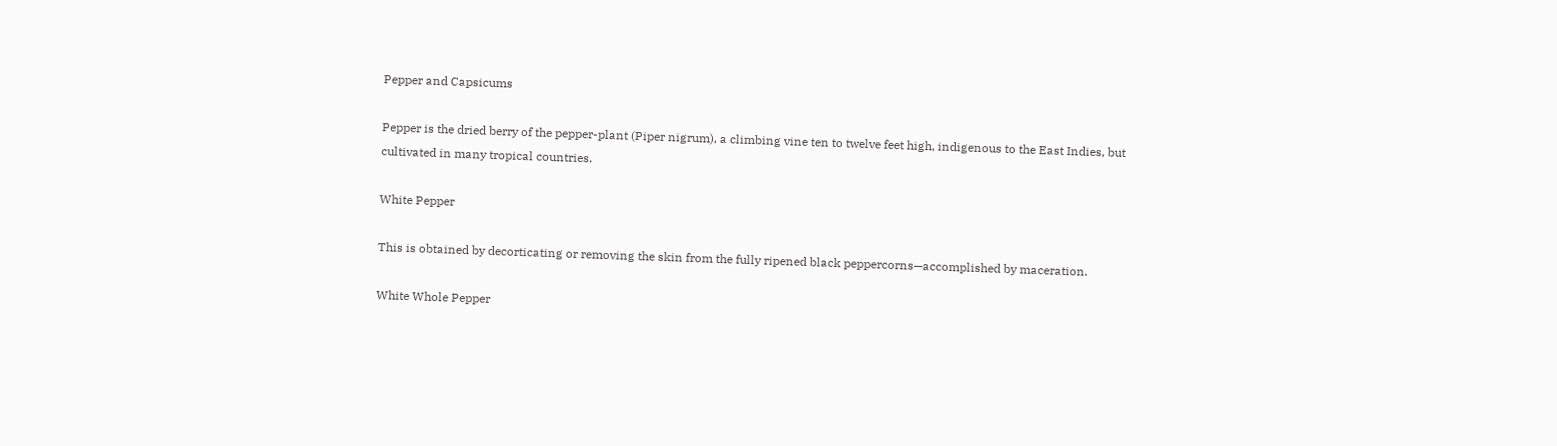Pepper and Capsicums

Pepper is the dried berry of the pepper-plant (Piper nigrum), a climbing vine ten to twelve feet high, indigenous to the East Indies, but cultivated in many tropical countries.

White Pepper

This is obtained by decorticating or removing the skin from the fully ripened black peppercorns—accomplished by maceration.

White Whole Pepper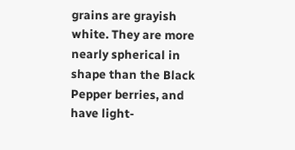grains are grayish white. They are more nearly spherical in shape than the Black Pepper berries, and have light-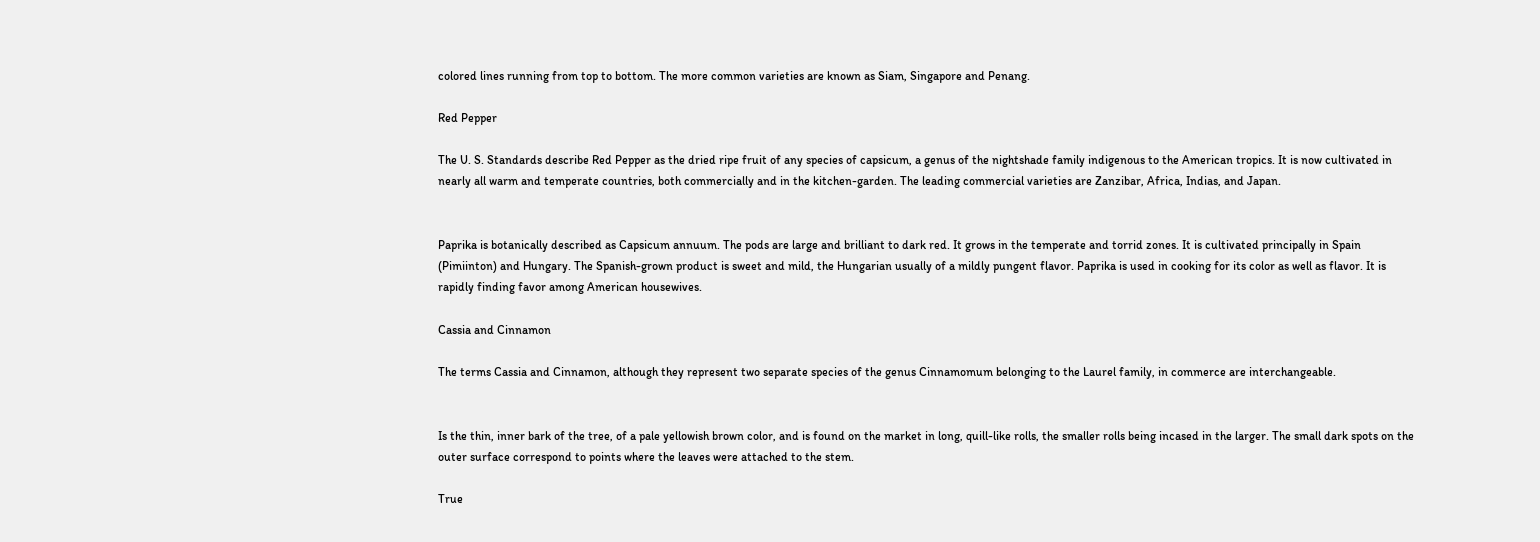colored lines running from top to bottom. The more common varieties are known as Siam, Singapore and Penang.

Red Pepper

The U. S. Standards describe Red Pepper as the dried ripe fruit of any species of capsicum, a genus of the nightshade family indigenous to the American tropics. It is now cultivated in nearly all warm and temperate countries, both commercially and in the kitchen-garden. The leading commercial varieties are Zanzibar, Africa, Indias, and Japan.


Paprika is botanically described as Capsicum annuum. The pods are large and brilliant to dark red. It grows in the temperate and torrid zones. It is cultivated principally in Spain (Pimiinton) and Hungary. The Spanish-grown product is sweet and mild, the Hungarian usually of a mildly pungent flavor. Paprika is used in cooking for its color as well as flavor. It is rapidly finding favor among American housewives.

Cassia and Cinnamon

The terms Cassia and Cinnamon, although they represent two separate species of the genus Cinnamomum belonging to the Laurel family, in commerce are interchangeable.


Is the thin, inner bark of the tree, of a pale yellowish brown color, and is found on the market in long, quill-like rolls, the smaller rolls being incased in the larger. The small dark spots on the outer surface correspond to points where the leaves were attached to the stem.

True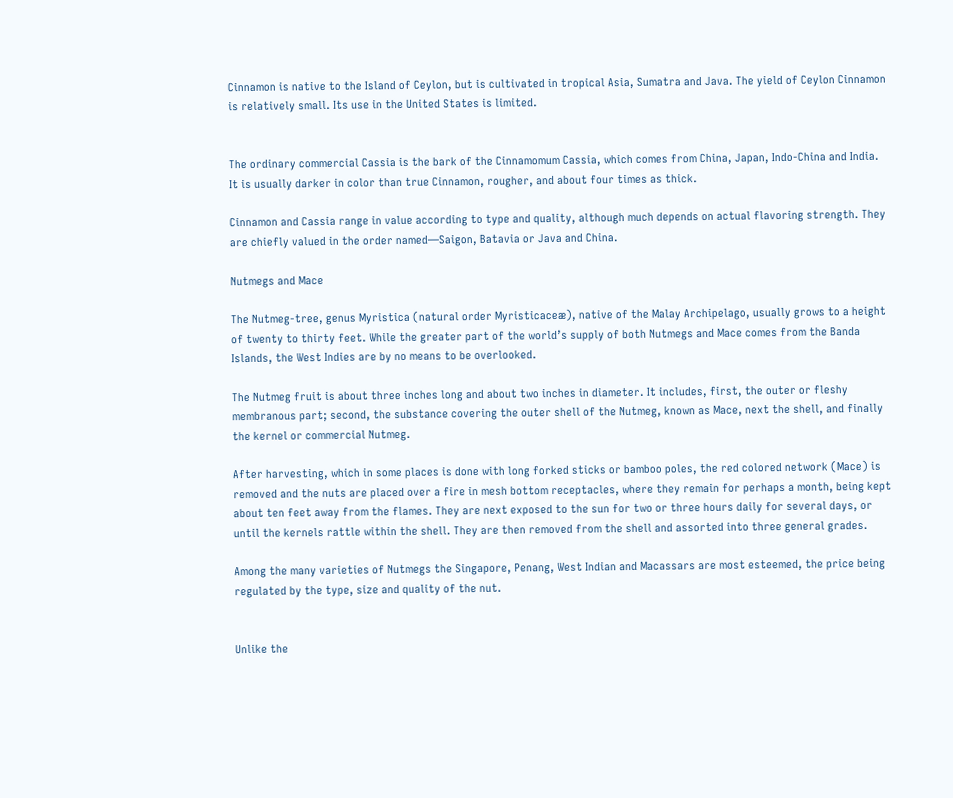Cinnamon is native to the Island of Ceylon, but is cultivated in tropical Asia, Sumatra and Java. The yield of Ceylon Cinnamon is relatively small. Its use in the United States is limited.


The ordinary commercial Cassia is the bark of the Cinnamomum Cassia, which comes from China, Japan, Indo-China and India. It is usually darker in color than true Cinnamon, rougher, and about four times as thick.

Cinnamon and Cassia range in value according to type and quality, although much depends on actual flavoring strength. They are chiefly valued in the order named—Saigon, Batavia or Java and China.

Nutmegs and Mace

The Nutmeg-tree, genus Myristica (natural order Myristicaceæ), native of the Malay Archipelago, usually grows to a height of twenty to thirty feet. While the greater part of the world’s supply of both Nutmegs and Mace comes from the Banda Islands, the West Indies are by no means to be overlooked.

The Nutmeg fruit is about three inches long and about two inches in diameter. It includes, first, the outer or fleshy membranous part; second, the substance covering the outer shell of the Nutmeg, known as Mace, next the shell, and finally the kernel or commercial Nutmeg.

After harvesting, which in some places is done with long forked sticks or bamboo poles, the red colored network (Mace) is removed and the nuts are placed over a fire in mesh bottom receptacles, where they remain for perhaps a month, being kept about ten feet away from the flames. They are next exposed to the sun for two or three hours daily for several days, or until the kernels rattle within the shell. They are then removed from the shell and assorted into three general grades.

Among the many varieties of Nutmegs the Singapore, Penang, West Indian and Macassars are most esteemed, the price being regulated by the type, size and quality of the nut.


Unlike the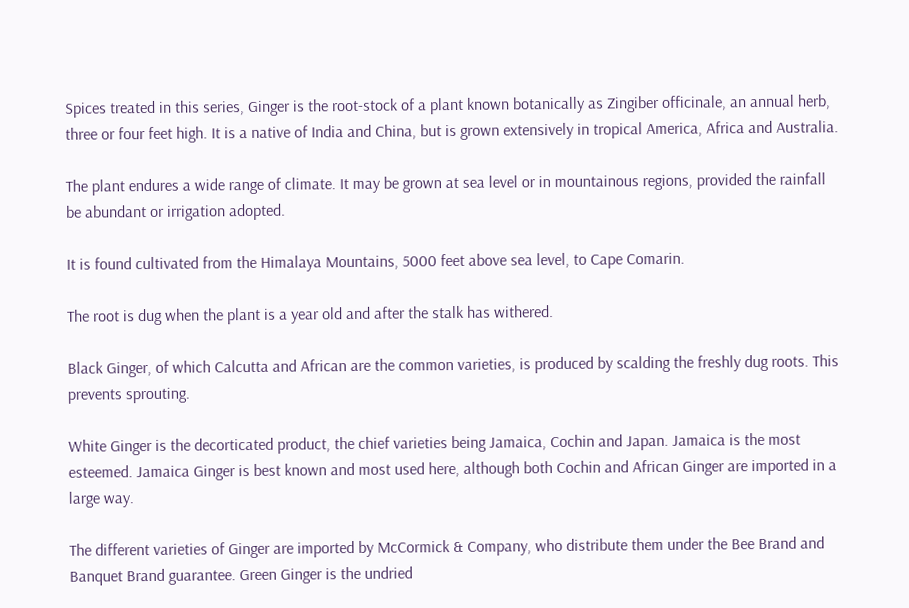Spices treated in this series, Ginger is the root-stock of a plant known botanically as Zingiber officinale, an annual herb, three or four feet high. It is a native of India and China, but is grown extensively in tropical America, Africa and Australia.

The plant endures a wide range of climate. It may be grown at sea level or in mountainous regions, provided the rainfall be abundant or irrigation adopted.

It is found cultivated from the Himalaya Mountains, 5000 feet above sea level, to Cape Comarin.

The root is dug when the plant is a year old and after the stalk has withered.

Black Ginger, of which Calcutta and African are the common varieties, is produced by scalding the freshly dug roots. This prevents sprouting.

White Ginger is the decorticated product, the chief varieties being Jamaica, Cochin and Japan. Jamaica is the most esteemed. Jamaica Ginger is best known and most used here, although both Cochin and African Ginger are imported in a large way.

The different varieties of Ginger are imported by McCormick & Company, who distribute them under the Bee Brand and Banquet Brand guarantee. Green Ginger is the undried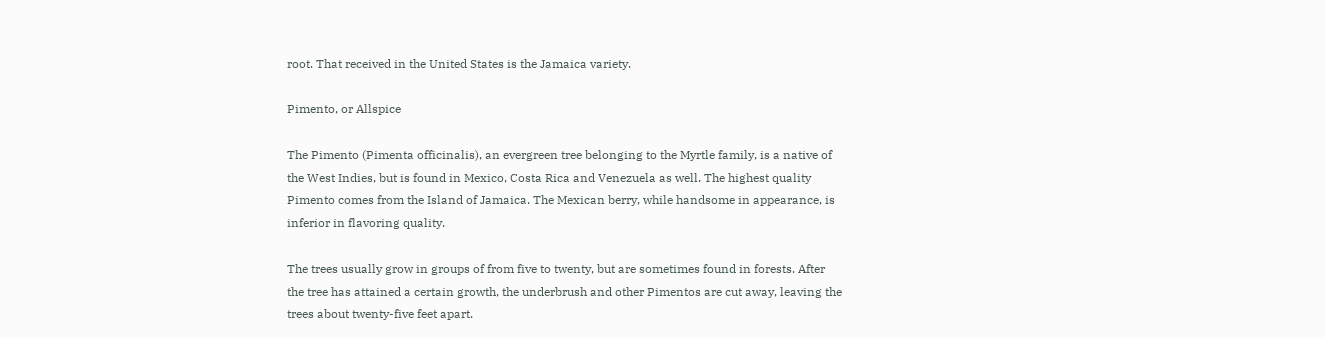root. That received in the United States is the Jamaica variety.

Pimento, or Allspice

The Pimento (Pimenta officinalis), an evergreen tree belonging to the Myrtle family, is a native of the West Indies, but is found in Mexico, Costa Rica and Venezuela as well. The highest quality Pimento comes from the Island of Jamaica. The Mexican berry, while handsome in appearance, is inferior in flavoring quality.

The trees usually grow in groups of from five to twenty, but are sometimes found in forests. After the tree has attained a certain growth, the underbrush and other Pimentos are cut away, leaving the trees about twenty-five feet apart.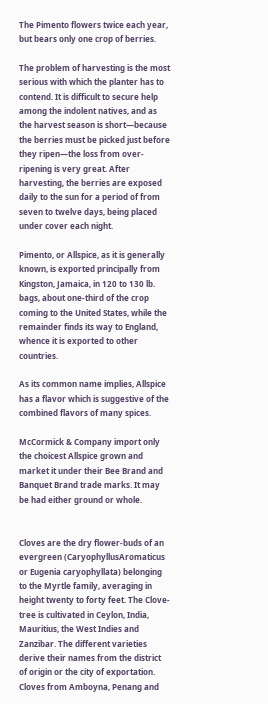The Pimento flowers twice each year, but bears only one crop of berries.

The problem of harvesting is the most serious with which the planter has to contend. It is difficult to secure help among the indolent natives, and as the harvest season is short—because the berries must be picked just before they ripen—the loss from over-ripening is very great. After harvesting, the berries are exposed daily to the sun for a period of from seven to twelve days, being placed under cover each night.

Pimento, or Allspice, as it is generally known, is exported principally from Kingston, Jamaica, in 120 to 130 lb. bags, about one-third of the crop coming to the United States, while the remainder finds its way to England, whence it is exported to other countries.

As its common name implies, Allspice has a flavor which is suggestive of the combined flavors of many spices.

McCormick & Company import only the choicest Allspice grown and market it under their Bee Brand and Banquet Brand trade marks. It may be had either ground or whole.


Cloves are the dry flower-buds of an evergreen (CaryophyllusAromaticus or Eugenia caryophyllata) belonging to the Myrtle family, averaging in height twenty to forty feet. The Clove-tree is cultivated in Ceylon, India, Mauritius, the West Indies and Zanzibar. The different varieties derive their names from the district of origin or the city of exportation. Cloves from Amboyna, Penang and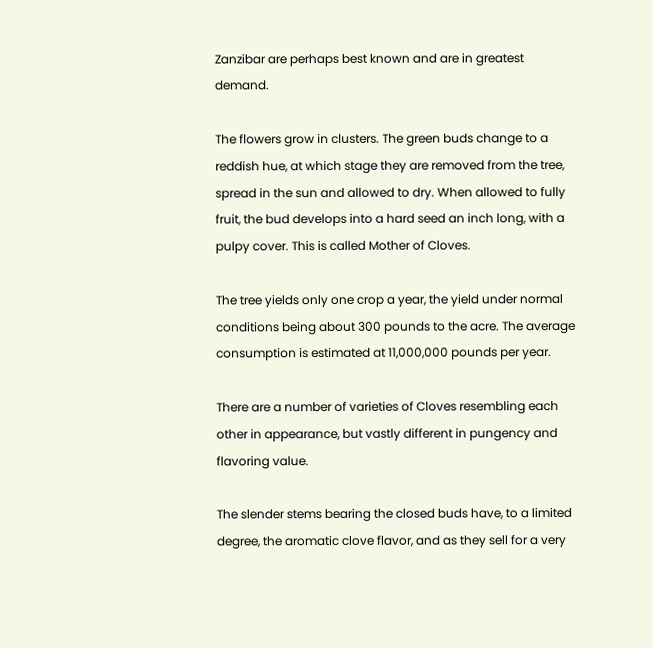Zanzibar are perhaps best known and are in greatest demand.

The flowers grow in clusters. The green buds change to a reddish hue, at which stage they are removed from the tree, spread in the sun and allowed to dry. When allowed to fully fruit, the bud develops into a hard seed an inch long, with a pulpy cover. This is called Mother of Cloves.

The tree yields only one crop a year, the yield under normal conditions being about 300 pounds to the acre. The average consumption is estimated at 11,000,000 pounds per year.

There are a number of varieties of Cloves resembling each other in appearance, but vastly different in pungency and flavoring value.

The slender stems bearing the closed buds have, to a limited degree, the aromatic clove flavor, and as they sell for a very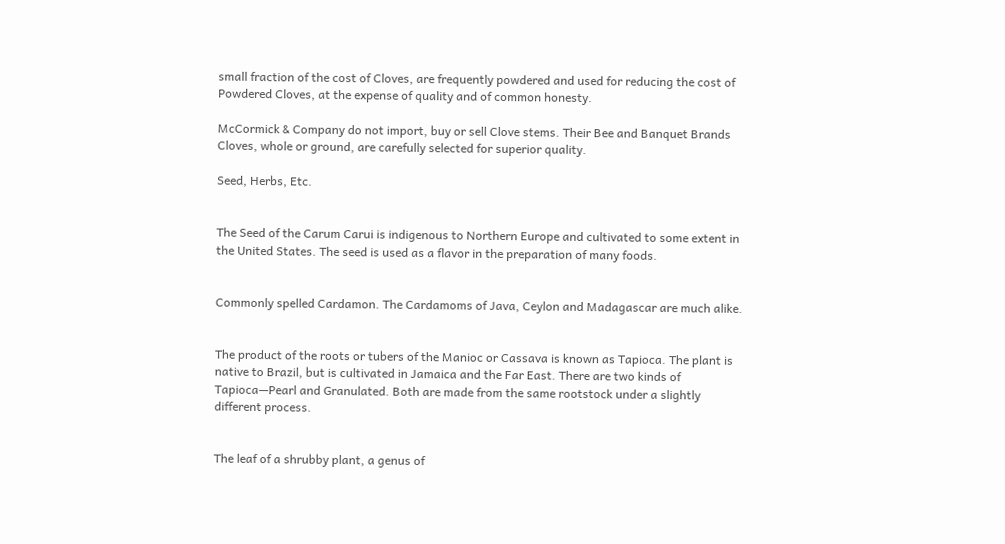small fraction of the cost of Cloves, are frequently powdered and used for reducing the cost of Powdered Cloves, at the expense of quality and of common honesty.

McCormick & Company do not import, buy or sell Clove stems. Their Bee and Banquet Brands Cloves, whole or ground, are carefully selected for superior quality.

Seed, Herbs, Etc.


The Seed of the Carum Carui is indigenous to Northern Europe and cultivated to some extent in the United States. The seed is used as a flavor in the preparation of many foods.


Commonly spelled Cardamon. The Cardamoms of Java, Ceylon and Madagascar are much alike.


The product of the roots or tubers of the Manioc or Cassava is known as Tapioca. The plant is native to Brazil, but is cultivated in Jamaica and the Far East. There are two kinds of Tapioca—Pearl and Granulated. Both are made from the same rootstock under a slightly different process.


The leaf of a shrubby plant, a genus of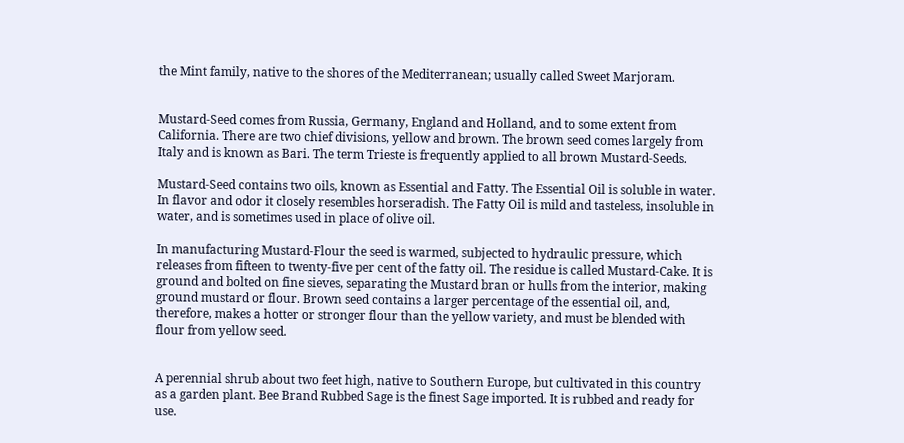the Mint family, native to the shores of the Mediterranean; usually called Sweet Marjoram.


Mustard-Seed comes from Russia, Germany, England and Holland, and to some extent from California. There are two chief divisions, yellow and brown. The brown seed comes largely from Italy and is known as Bari. The term Trieste is frequently applied to all brown Mustard-Seeds.

Mustard-Seed contains two oils, known as Essential and Fatty. The Essential Oil is soluble in water. In flavor and odor it closely resembles horseradish. The Fatty Oil is mild and tasteless, insoluble in water, and is sometimes used in place of olive oil.

In manufacturing Mustard-Flour the seed is warmed, subjected to hydraulic pressure, which releases from fifteen to twenty-five per cent of the fatty oil. The residue is called Mustard-Cake. It is ground and bolted on fine sieves, separating the Mustard bran or hulls from the interior, making ground mustard or flour. Brown seed contains a larger percentage of the essential oil, and, therefore, makes a hotter or stronger flour than the yellow variety, and must be blended with flour from yellow seed.


A perennial shrub about two feet high, native to Southern Europe, but cultivated in this country as a garden plant. Bee Brand Rubbed Sage is the finest Sage imported. It is rubbed and ready for use.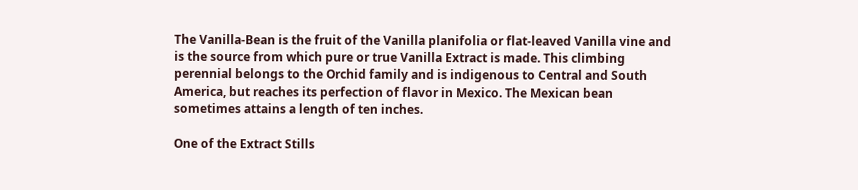The Vanilla-Bean is the fruit of the Vanilla planifolia or flat-leaved Vanilla vine and is the source from which pure or true Vanilla Extract is made. This climbing perennial belongs to the Orchid family and is indigenous to Central and South America, but reaches its perfection of flavor in Mexico. The Mexican bean sometimes attains a length of ten inches.

One of the Extract Stills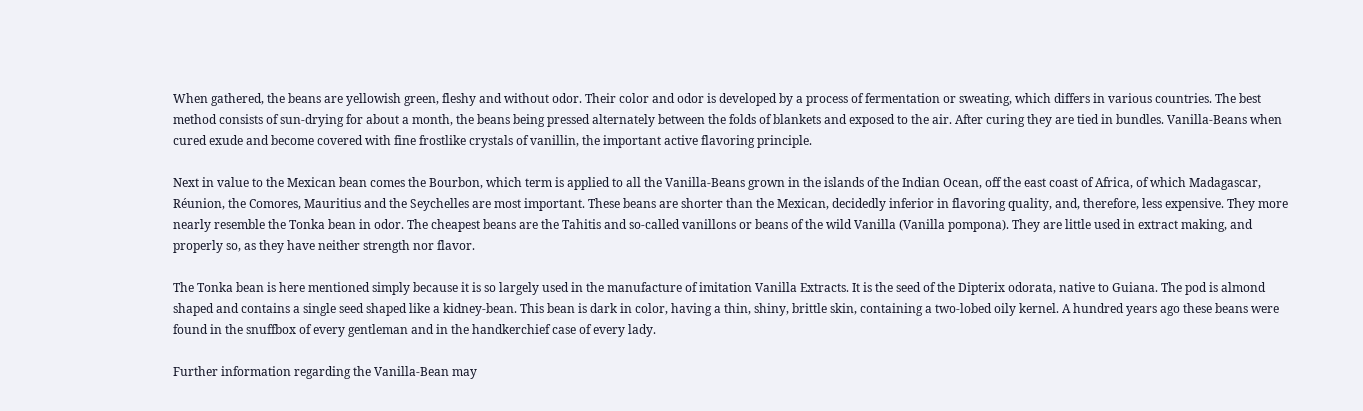When gathered, the beans are yellowish green, fleshy and without odor. Their color and odor is developed by a process of fermentation or sweating, which differs in various countries. The best method consists of sun-drying for about a month, the beans being pressed alternately between the folds of blankets and exposed to the air. After curing they are tied in bundles. Vanilla-Beans when cured exude and become covered with fine frostlike crystals of vanillin, the important active flavoring principle.

Next in value to the Mexican bean comes the Bourbon, which term is applied to all the Vanilla-Beans grown in the islands of the Indian Ocean, off the east coast of Africa, of which Madagascar, Réunion, the Comores, Mauritius and the Seychelles are most important. These beans are shorter than the Mexican, decidedly inferior in flavoring quality, and, therefore, less expensive. They more nearly resemble the Tonka bean in odor. The cheapest beans are the Tahitis and so-called vanillons or beans of the wild Vanilla (Vanilla pompona). They are little used in extract making, and properly so, as they have neither strength nor flavor.

The Tonka bean is here mentioned simply because it is so largely used in the manufacture of imitation Vanilla Extracts. It is the seed of the Dipterix odorata, native to Guiana. The pod is almond shaped and contains a single seed shaped like a kidney-bean. This bean is dark in color, having a thin, shiny, brittle skin, containing a two-lobed oily kernel. A hundred years ago these beans were found in the snuffbox of every gentleman and in the handkerchief case of every lady.

Further information regarding the Vanilla-Bean may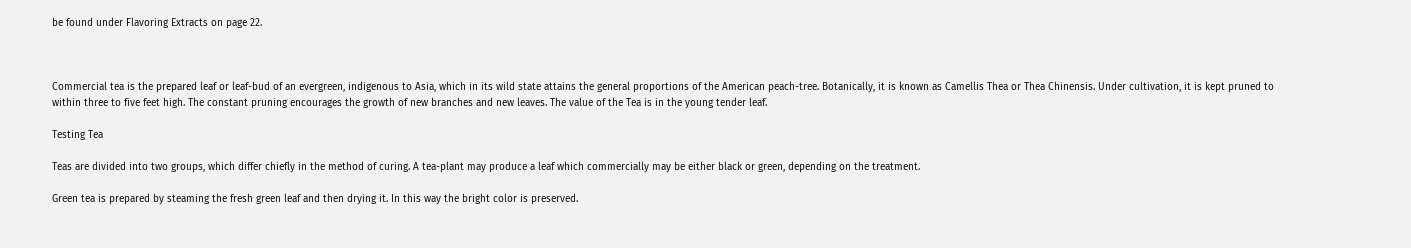be found under Flavoring Extracts on page 22.



Commercial tea is the prepared leaf or leaf-bud of an evergreen, indigenous to Asia, which in its wild state attains the general proportions of the American peach-tree. Botanically, it is known as Camellis Thea or Thea Chinensis. Under cultivation, it is kept pruned to within three to five feet high. The constant pruning encourages the growth of new branches and new leaves. The value of the Tea is in the young tender leaf.

Testing Tea

Teas are divided into two groups, which differ chiefly in the method of curing. A tea-plant may produce a leaf which commercially may be either black or green, depending on the treatment.

Green tea is prepared by steaming the fresh green leaf and then drying it. In this way the bright color is preserved.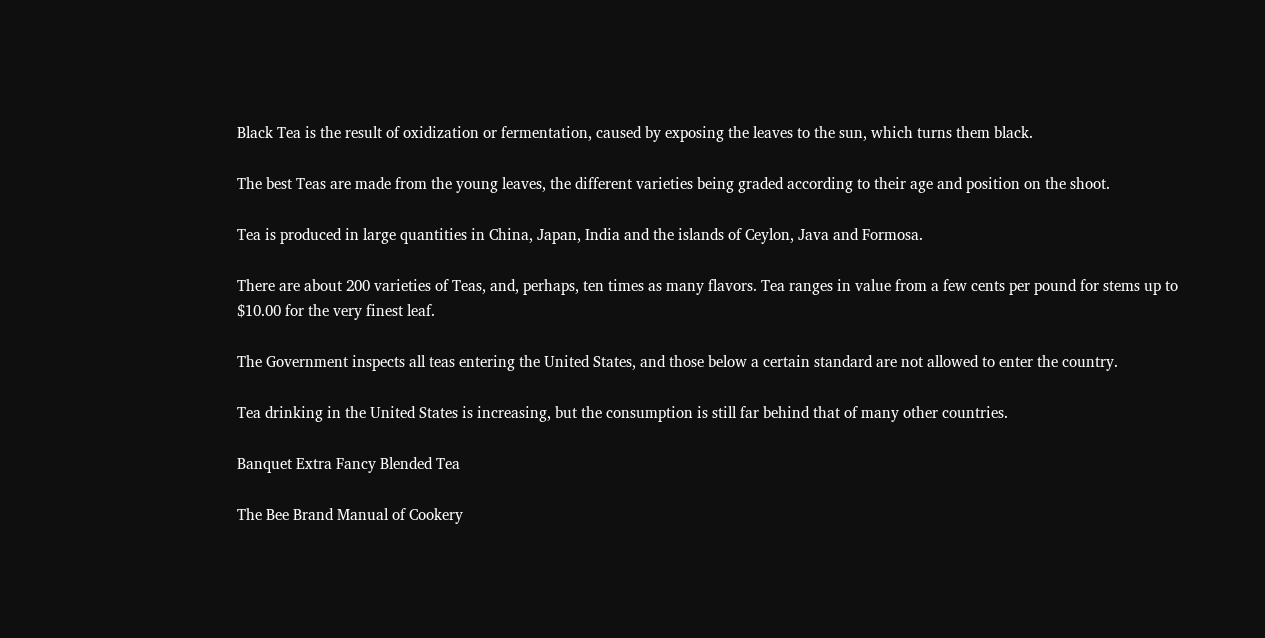Black Tea is the result of oxidization or fermentation, caused by exposing the leaves to the sun, which turns them black.

The best Teas are made from the young leaves, the different varieties being graded according to their age and position on the shoot.

Tea is produced in large quantities in China, Japan, India and the islands of Ceylon, Java and Formosa.

There are about 200 varieties of Teas, and, perhaps, ten times as many flavors. Tea ranges in value from a few cents per pound for stems up to $10.00 for the very finest leaf.

The Government inspects all teas entering the United States, and those below a certain standard are not allowed to enter the country.

Tea drinking in the United States is increasing, but the consumption is still far behind that of many other countries.

Banquet Extra Fancy Blended Tea

The Bee Brand Manual of Cookery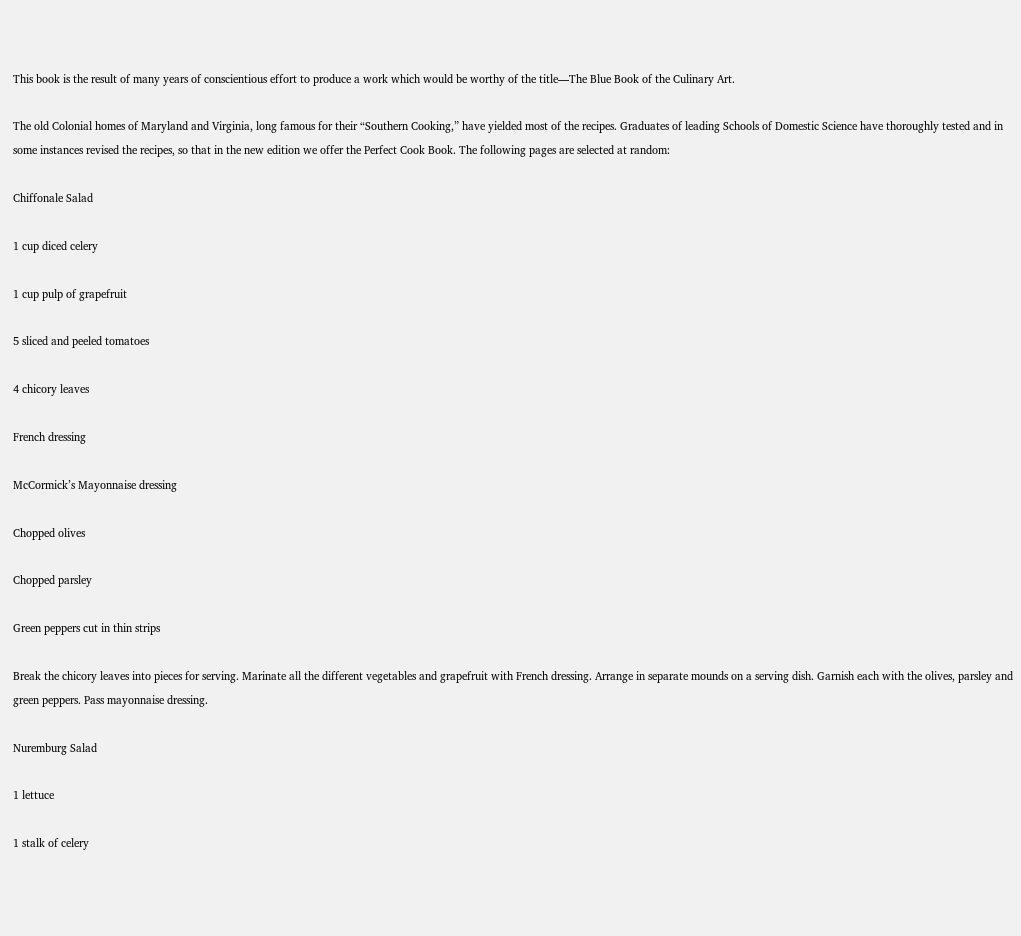This book is the result of many years of conscientious effort to produce a work which would be worthy of the title—The Blue Book of the Culinary Art.

The old Colonial homes of Maryland and Virginia, long famous for their “Southern Cooking,” have yielded most of the recipes. Graduates of leading Schools of Domestic Science have thoroughly tested and in some instances revised the recipes, so that in the new edition we offer the Perfect Cook Book. The following pages are selected at random:

Chiffonale Salad

1 cup diced celery

1 cup pulp of grapefruit

5 sliced and peeled tomatoes

4 chicory leaves

French dressing

McCormick’s Mayonnaise dressing

Chopped olives

Chopped parsley

Green peppers cut in thin strips

Break the chicory leaves into pieces for serving. Marinate all the different vegetables and grapefruit with French dressing. Arrange in separate mounds on a serving dish. Garnish each with the olives, parsley and green peppers. Pass mayonnaise dressing.

Nuremburg Salad

1 lettuce

1 stalk of celery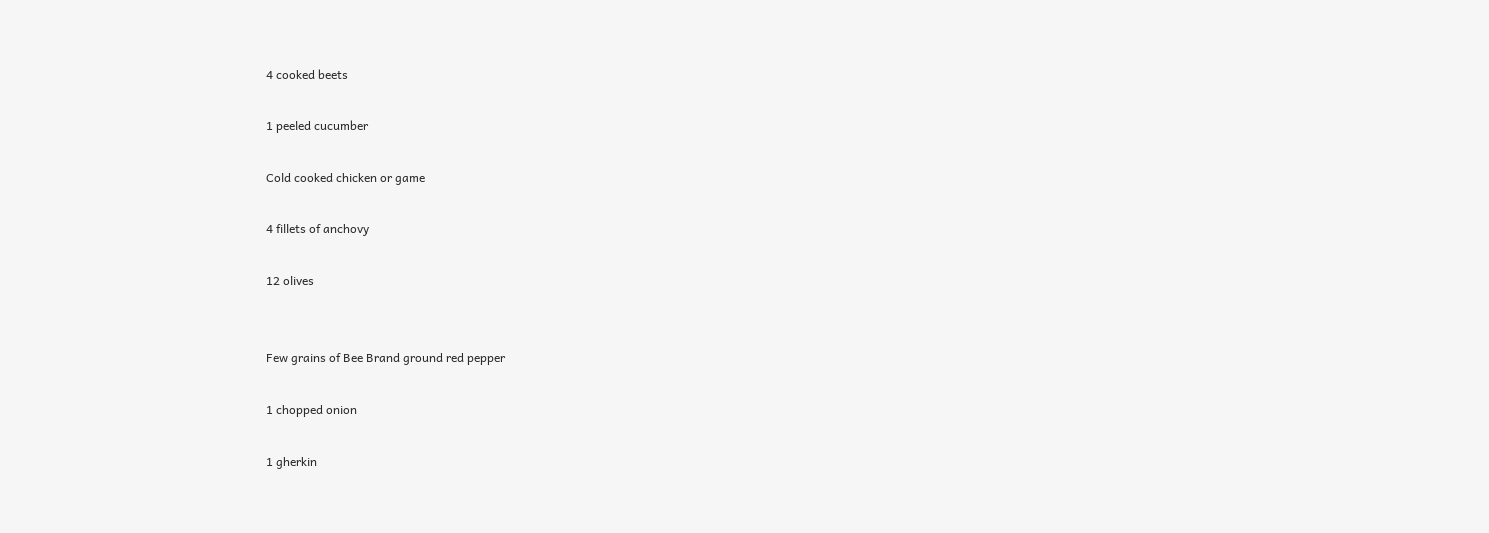4 cooked beets

1 peeled cucumber

Cold cooked chicken or game

4 fillets of anchovy

12 olives


Few grains of Bee Brand ground red pepper

1 chopped onion

1 gherkin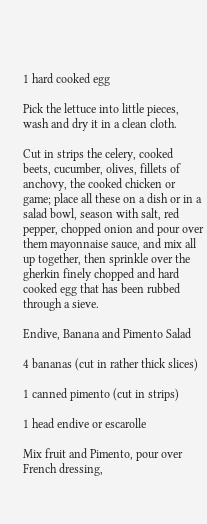1 hard cooked egg

Pick the lettuce into little pieces, wash and dry it in a clean cloth.

Cut in strips the celery, cooked beets, cucumber, olives, fillets of anchovy, the cooked chicken or game; place all these on a dish or in a salad bowl, season with salt, red pepper, chopped onion and pour over them mayonnaise sauce, and mix all up together, then sprinkle over the gherkin finely chopped and hard cooked egg that has been rubbed through a sieve.

Endive, Banana and Pimento Salad

4 bananas (cut in rather thick slices)

1 canned pimento (cut in strips)

1 head endive or escarolle

Mix fruit and Pimento, pour over French dressing,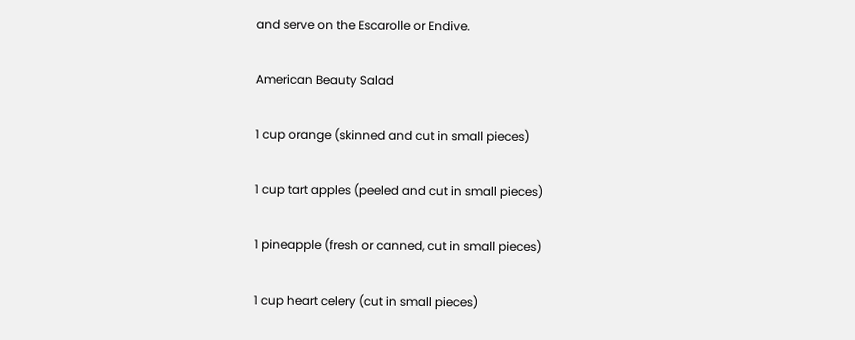and serve on the Escarolle or Endive.

American Beauty Salad

1 cup orange (skinned and cut in small pieces)

1 cup tart apples (peeled and cut in small pieces)

1 pineapple (fresh or canned, cut in small pieces)

1 cup heart celery (cut in small pieces)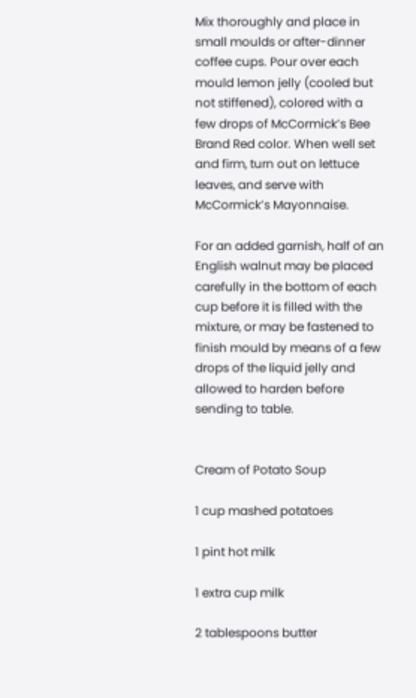Mix thoroughly and place in small moulds or after-dinner coffee cups. Pour over each mould lemon jelly (cooled but not stiffened), colored with a few drops of McCormick’s Bee Brand Red color. When well set and firm, turn out on lettuce leaves, and serve with McCormick’s Mayonnaise.

For an added garnish, half of an English walnut may be placed carefully in the bottom of each cup before it is filled with the mixture, or may be fastened to finish mould by means of a few drops of the liquid jelly and allowed to harden before sending to table.


Cream of Potato Soup

1 cup mashed potatoes

1 pint hot milk

1 extra cup milk

2 tablespoons butter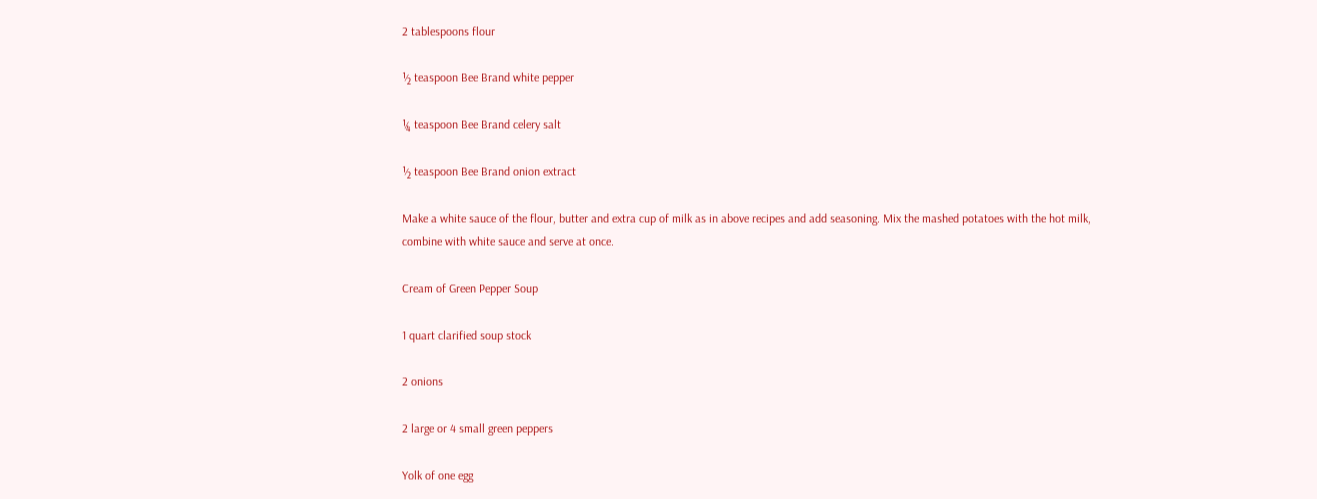2 tablespoons flour

½ teaspoon Bee Brand white pepper

¼ teaspoon Bee Brand celery salt

½ teaspoon Bee Brand onion extract

Make a white sauce of the flour, butter and extra cup of milk as in above recipes and add seasoning. Mix the mashed potatoes with the hot milk, combine with white sauce and serve at once.

Cream of Green Pepper Soup

1 quart clarified soup stock

2 onions

2 large or 4 small green peppers

Yolk of one egg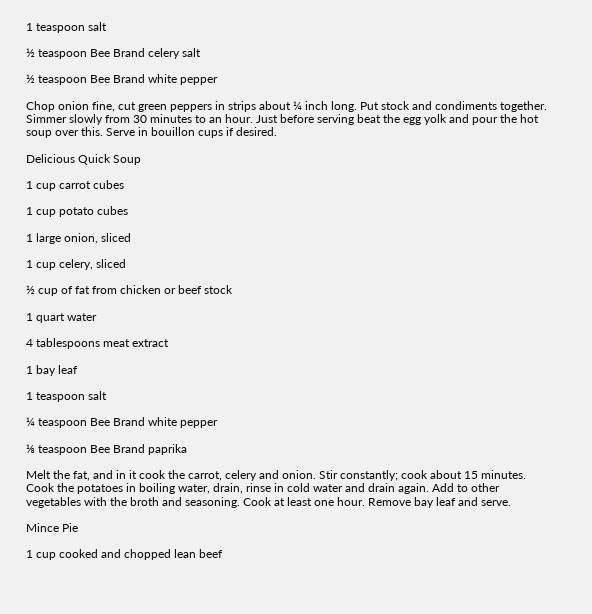1 teaspoon salt

½ teaspoon Bee Brand celery salt

½ teaspoon Bee Brand white pepper

Chop onion fine, cut green peppers in strips about ¼ inch long. Put stock and condiments together. Simmer slowly from 30 minutes to an hour. Just before serving beat the egg yolk and pour the hot soup over this. Serve in bouillon cups if desired.

Delicious Quick Soup

1 cup carrot cubes

1 cup potato cubes

1 large onion, sliced

1 cup celery, sliced

½ cup of fat from chicken or beef stock

1 quart water

4 tablespoons meat extract

1 bay leaf

1 teaspoon salt

¼ teaspoon Bee Brand white pepper

⅛ teaspoon Bee Brand paprika

Melt the fat, and in it cook the carrot, celery and onion. Stir constantly; cook about 15 minutes. Cook the potatoes in boiling water, drain, rinse in cold water and drain again. Add to other vegetables with the broth and seasoning. Cook at least one hour. Remove bay leaf and serve.

Mince Pie

1 cup cooked and chopped lean beef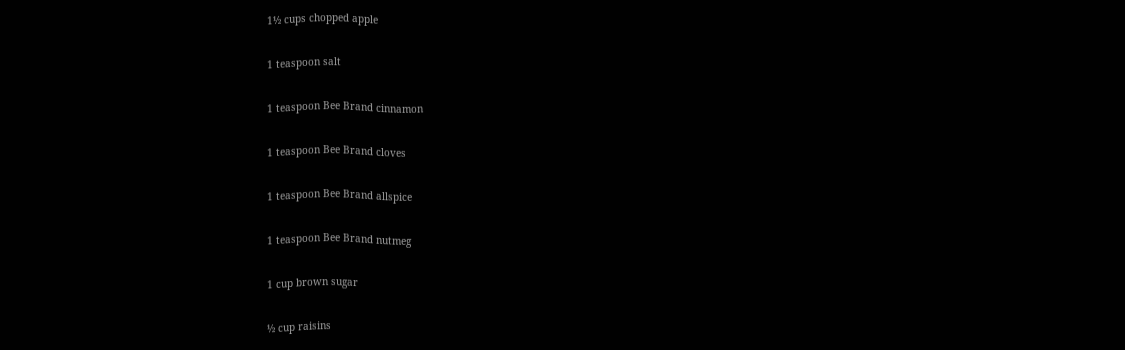1½ cups chopped apple

1 teaspoon salt

1 teaspoon Bee Brand cinnamon

1 teaspoon Bee Brand cloves

1 teaspoon Bee Brand allspice

1 teaspoon Bee Brand nutmeg

1 cup brown sugar

½ cup raisins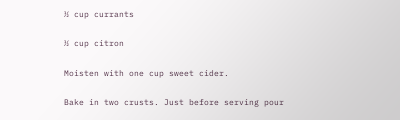½ cup currants

½ cup citron

Moisten with one cup sweet cider.

Bake in two crusts. Just before serving pour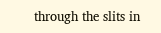through the slits in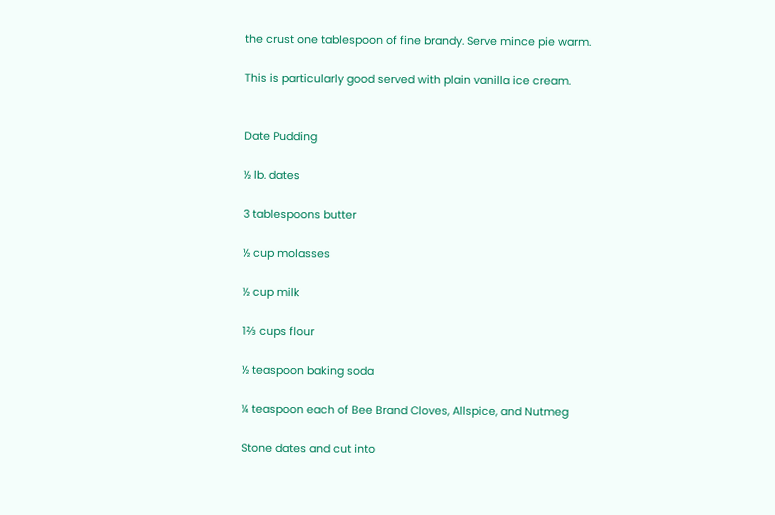the crust one tablespoon of fine brandy. Serve mince pie warm.

This is particularly good served with plain vanilla ice cream.


Date Pudding

½ lb. dates

3 tablespoons butter

½ cup molasses

½ cup milk

1⅔ cups flour

½ teaspoon baking soda

¼ teaspoon each of Bee Brand Cloves, Allspice, and Nutmeg

Stone dates and cut into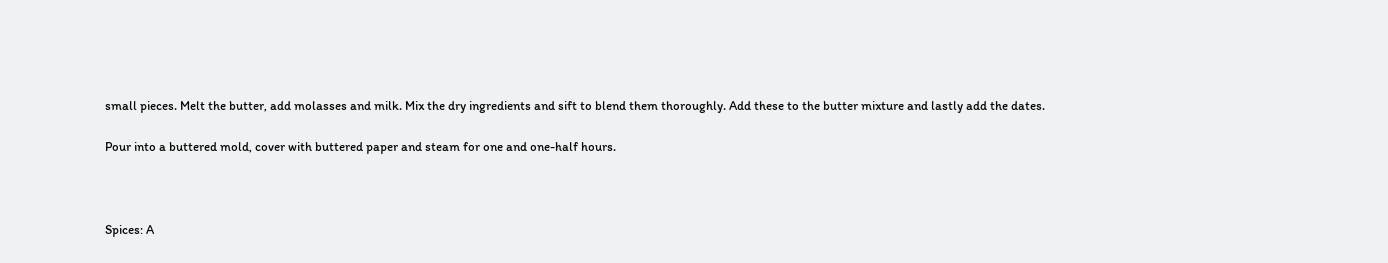small pieces. Melt the butter, add molasses and milk. Mix the dry ingredients and sift to blend them thoroughly. Add these to the butter mixture and lastly add the dates.

Pour into a buttered mold, cover with buttered paper and steam for one and one-half hours.



Spices: A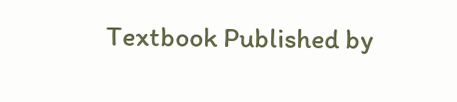Textbook Published by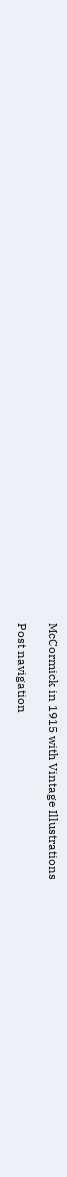McCormick in 1915 with Vintage Illustrations

Post navigation